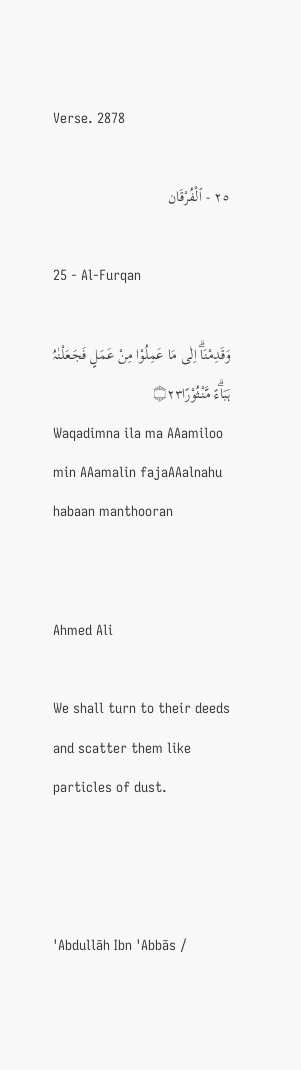Verse. 2878

٢٥ - ٱلْفُرْقَان

25 - Al-Furqan

وَقَدِمْنَاۗ اِلٰى مَا عَمِلُوْا مِنْ عَمَلٍ فَجَـعَلْنٰہُ ہَبَاۗءً مَّنْثُوْرًا۝۲۳
Waqadimna ila ma AAamiloo min AAamalin fajaAAalnahu habaan manthooran


Ahmed Ali

We shall turn to their deeds and scatter them like particles of dust.



'Abdullāh Ibn 'Abbās /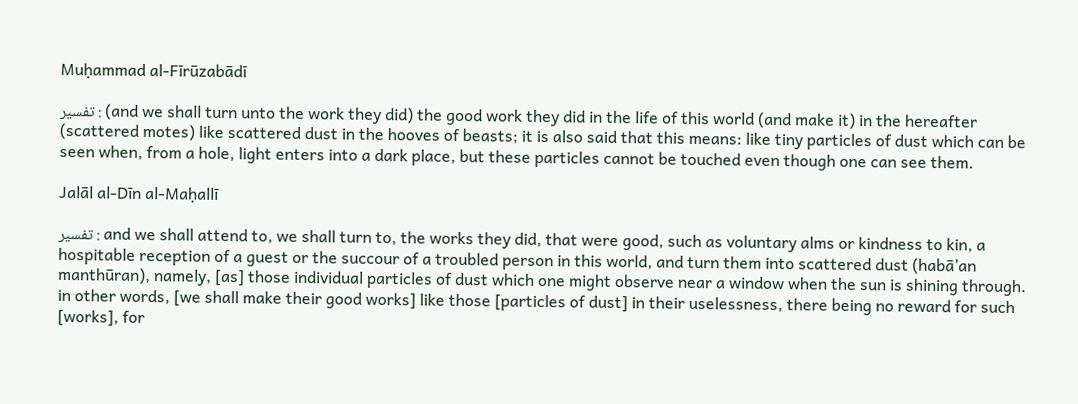Muḥammad al-Fīrūzabādī

تفسير : (and we shall turn unto the work they did) the good work they did in the life of this world (and make it) in the hereafter (scattered motes) like scattered dust in the hooves of beasts; it is also said that this means: like tiny particles of dust which can be seen when, from a hole, light enters into a dark place, but these particles cannot be touched even though one can see them.

Jalāl al-Dīn al-Maḥallī

تفسير : and we shall attend to, we shall turn to, the works they did, that were good, such as voluntary alms or kindness to kin, a hospitable reception of a guest or the succour of a troubled person in this world, and turn them into scattered dust (habā’an manthūran), namely, [as] those individual particles of dust which one might observe near a window when the sun is shining through. in other words, [we shall make their good works] like those [particles of dust] in their uselessness, there being no reward for such [works], for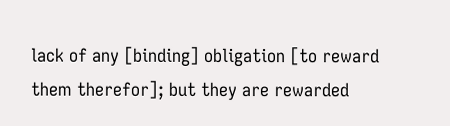lack of any [binding] obligation [to reward them therefor]; but they are rewarded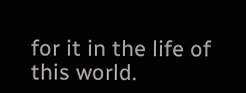for it in the life of this world.